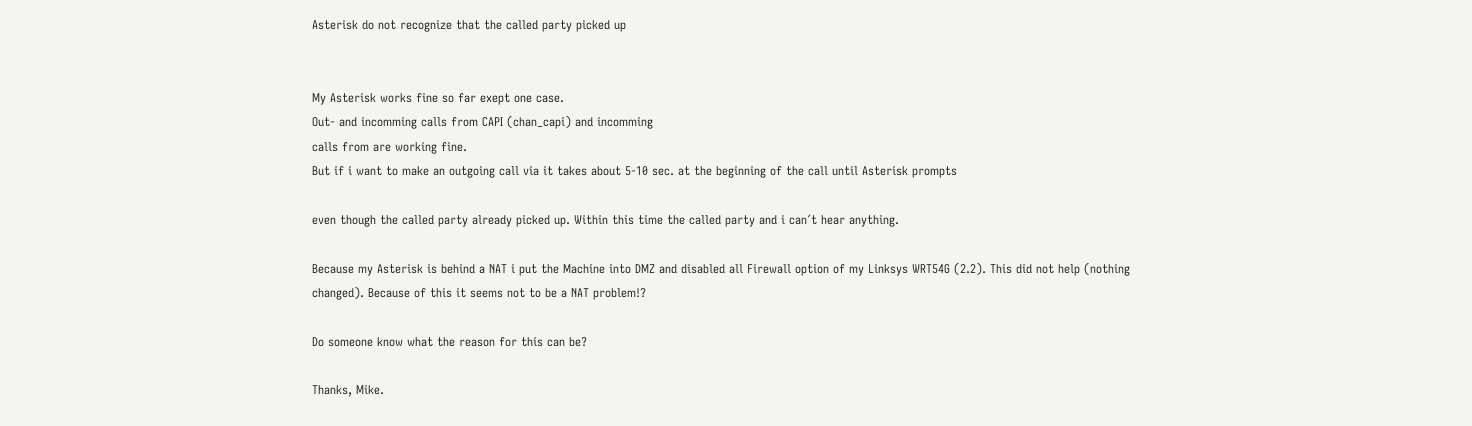Asterisk do not recognize that the called party picked up


My Asterisk works fine so far exept one case.
Out- and incomming calls from CAPI (chan_capi) and incomming
calls from are working fine.
But if i want to make an outgoing call via it takes about 5-10 sec. at the beginning of the call until Asterisk prompts

even though the called party already picked up. Within this time the called party and i can´t hear anything.

Because my Asterisk is behind a NAT i put the Machine into DMZ and disabled all Firewall option of my Linksys WRT54G (2.2). This did not help (nothing changed). Because of this it seems not to be a NAT problem!?

Do someone know what the reason for this can be?

Thanks, Mike.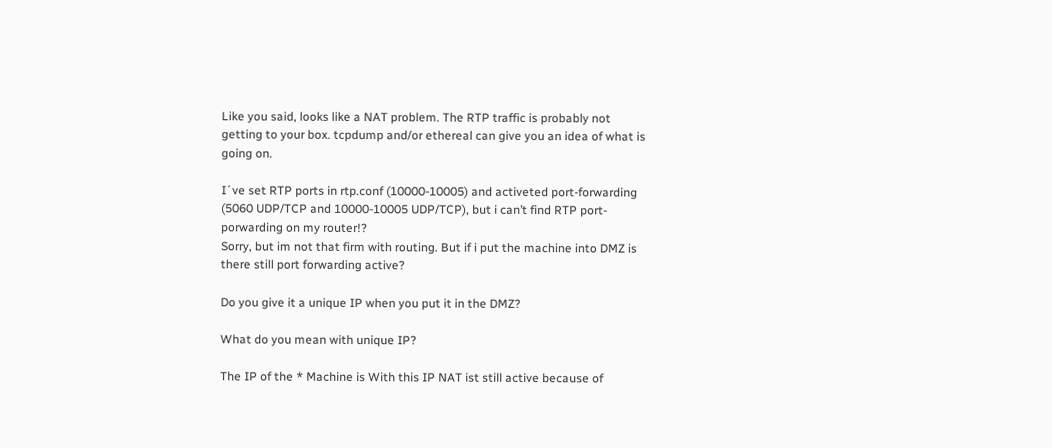Like you said, looks like a NAT problem. The RTP traffic is probably not getting to your box. tcpdump and/or ethereal can give you an idea of what is going on.

I´ve set RTP ports in rtp.conf (10000-10005) and activeted port-forwarding (5060 UDP/TCP and 10000-10005 UDP/TCP), but i can’t find RTP port-porwarding on my router!?
Sorry, but im not that firm with routing. But if i put the machine into DMZ is there still port forwarding active?

Do you give it a unique IP when you put it in the DMZ?

What do you mean with unique IP?

The IP of the * Machine is With this IP NAT ist still active because of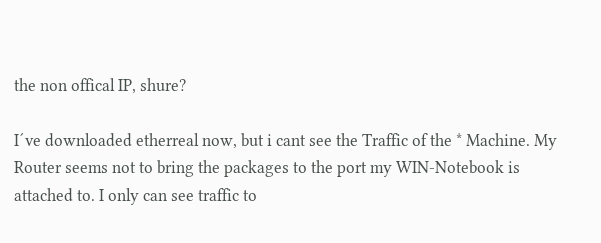the non offical IP, shure?

I´ve downloaded etherreal now, but i cant see the Traffic of the * Machine. My Router seems not to bring the packages to the port my WIN-Notebook is attached to. I only can see traffic to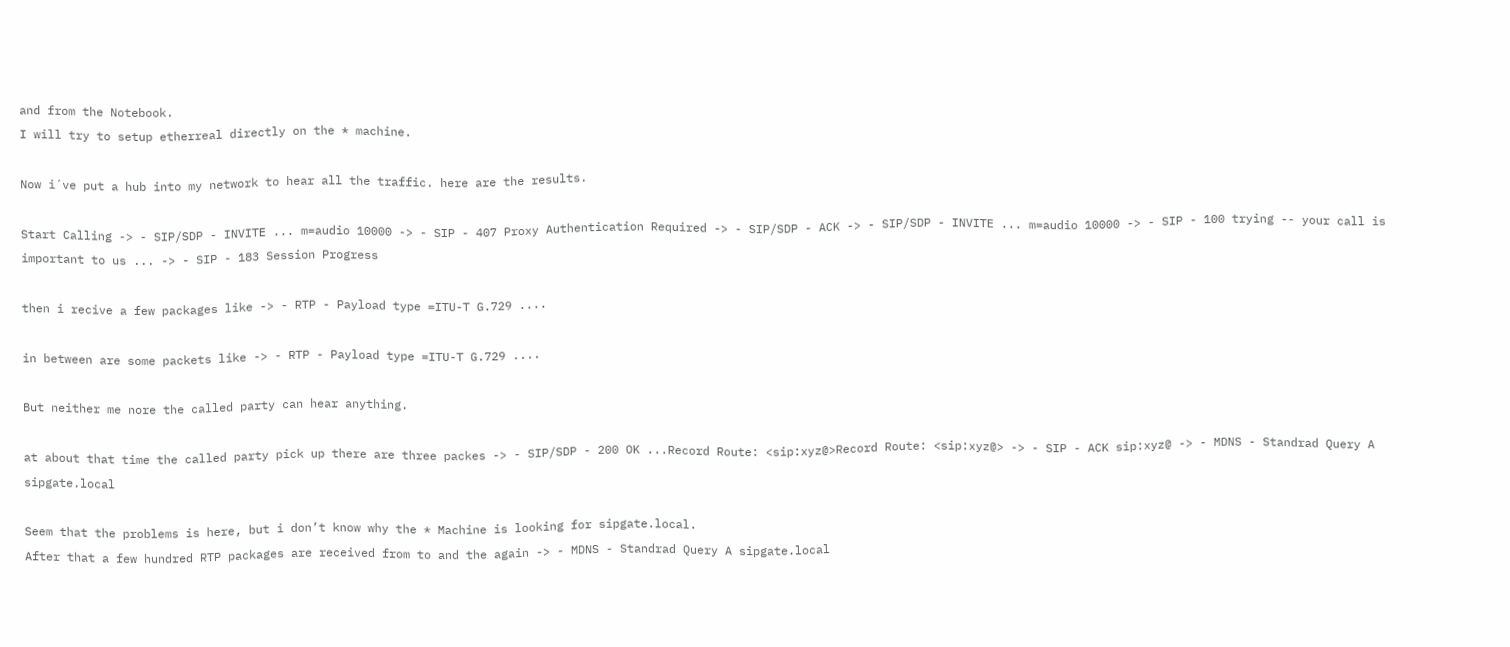and from the Notebook.
I will try to setup etherreal directly on the * machine.

Now i´ve put a hub into my network to hear all the traffic. here are the results.

Start Calling -> - SIP/SDP - INVITE ... m=audio 10000 -> - SIP - 407 Proxy Authentication Required -> - SIP/SDP - ACK -> - SIP/SDP - INVITE ... m=audio 10000 -> - SIP - 100 trying -- your call is important to us ... -> - SIP - 183 Session Progress

then i recive a few packages like -> - RTP - Payload type =ITU-T G.729 ....

in between are some packets like -> - RTP - Payload type =ITU-T G.729 ....

But neither me nore the called party can hear anything.

at about that time the called party pick up there are three packes -> - SIP/SDP - 200 OK ...Record Route: <sip:xyz@>Record Route: <sip:xyz@> -> - SIP - ACK sip:xyz@ -> - MDNS - Standrad Query A sipgate.local

Seem that the problems is here, but i don’t know why the * Machine is looking for sipgate.local.
After that a few hundred RTP packages are received from to and the again -> - MDNS - Standrad Query A sipgate.local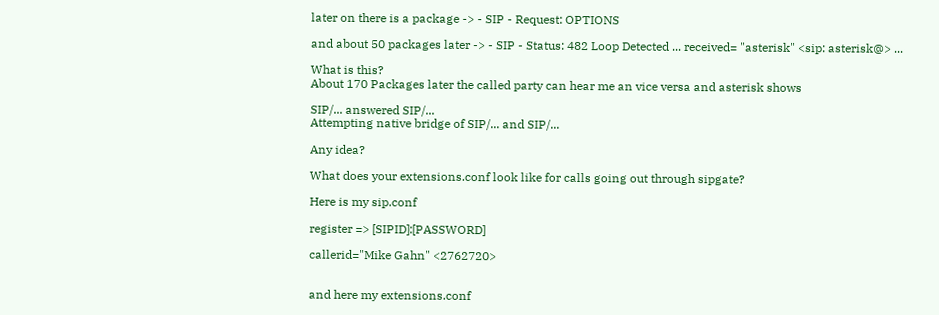later on there is a package -> - SIP - Request: OPTIONS

and about 50 packages later -> - SIP - Status: 482 Loop Detected ... received= "asterisk" <sip: asterisk@> ...

What is this?
About 170 Packages later the called party can hear me an vice versa and asterisk shows

SIP/... answered SIP/...
Attempting native bridge of SIP/... and SIP/...

Any idea?

What does your extensions.conf look like for calls going out through sipgate?

Here is my sip.conf

register => [SIPID]:[PASSWORD]

callerid="Mike Gahn" <2762720>


and here my extensions.conf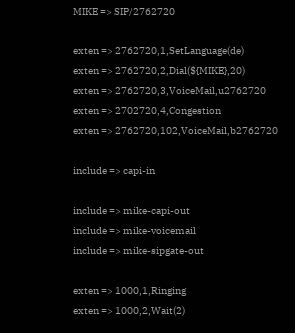MIKE => SIP/2762720

exten => 2762720,1,SetLanguage(de)
exten => 2762720,2,Dial(${MIKE},20)
exten => 2762720,3,VoiceMail,u2762720
exten => 2702720,4,Congestion
exten => 2762720,102,VoiceMail,b2762720

include => capi-in

include => mike-capi-out
include => mike-voicemail
include => mike-sipgate-out

exten => 1000,1,Ringing
exten => 1000,2,Wait(2)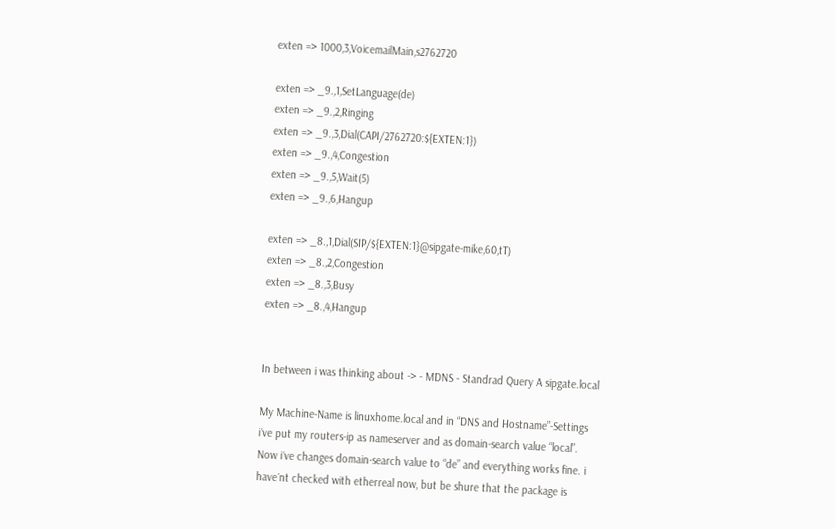exten => 1000,3,VoicemailMain,s2762720

exten => _9.,1,SetLanguage(de)
exten => _9.,2,Ringing
exten => _9.,3,Dial(CAPI/2762720:${EXTEN:1})
exten => _9.,4,Congestion
exten => _9.,5,Wait(5)
exten => _9.,6,Hangup

exten => _8.,1,Dial(SIP/${EXTEN:1}@sipgate-mike,60,tT)
exten => _8.,2,Congestion
exten => _8.,3,Busy
exten => _8.,4,Hangup


In between i was thinking about -> - MDNS - Standrad Query A sipgate.local

My Machine-Name is linuxhome.local and in “DNS and Hostname”-Settings
i´ve put my routers-ip as nameserver and as domain-search value “local”.
Now i´ve changes domain-search value to “de” and everything works fine. i have´nt checked with etherreal now, but be shure that the package is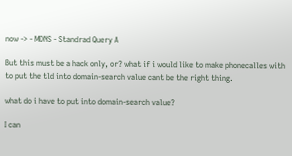now -> - MDNS - Standrad Query A

But this must be a hack only, or? what if i would like to make phonecalles with to put the tld into domain-search value cant be the right thing.

what do i have to put into domain-search value?

I can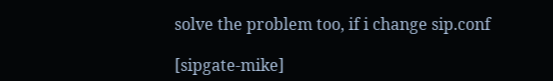solve the problem too, if i change sip.conf

[sipgate-mike]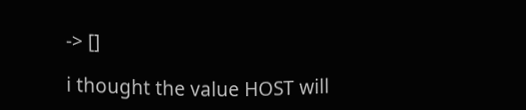-> []

i thought the value HOST will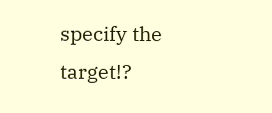specify the target!?